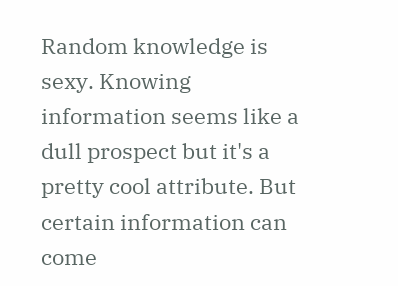Random knowledge is sexy. Knowing information seems like a dull prospect but it's a pretty cool attribute. But certain information can come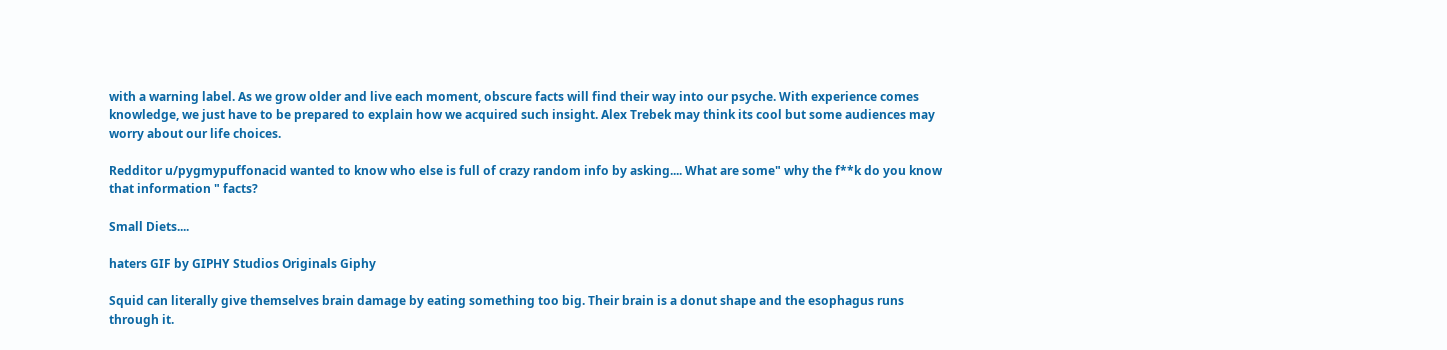with a warning label. As we grow older and live each moment, obscure facts will find their way into our psyche. With experience comes knowledge, we just have to be prepared to explain how we acquired such insight. Alex Trebek may think its cool but some audiences may worry about our life choices.

Redditor u/pygmypuffonacid wanted to know who else is full of crazy random info by asking.... What are some" why the f**k do you know that information " facts?

Small Diets....

haters GIF by GIPHY Studios Originals Giphy

Squid can literally give themselves brain damage by eating something too big. Their brain is a donut shape and the esophagus runs through it.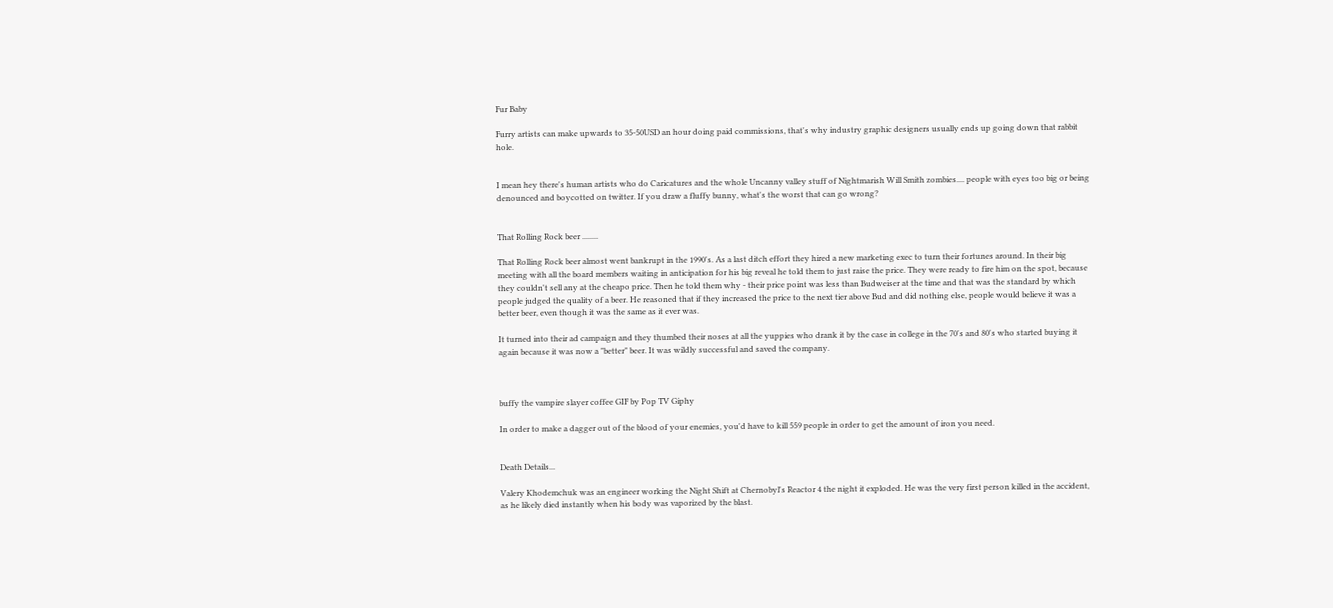Fur Baby

Furry artists can make upwards to 35-50USD an hour doing paid commissions, that's why industry graphic designers usually ends up going down that rabbit hole.


I mean hey there's human artists who do Caricatures and the whole Uncanny valley stuff of Nightmarish Will Smith zombies.... people with eyes too big or being denounced and boycotted on twitter. If you draw a fluffy bunny, what's the worst that can go wrong?


That Rolling Rock beer ........

That Rolling Rock beer almost went bankrupt in the 1990's. As a last ditch effort they hired a new marketing exec to turn their fortunes around. In their big meeting with all the board members waiting in anticipation for his big reveal he told them to just raise the price. They were ready to fire him on the spot, because they couldn't sell any at the cheapo price. Then he told them why - their price point was less than Budweiser at the time and that was the standard by which people judged the quality of a beer. He reasoned that if they increased the price to the next tier above Bud and did nothing else, people would believe it was a better beer, even though it was the same as it ever was.

It turned into their ad campaign and they thumbed their noses at all the yuppies who drank it by the case in college in the 70's and 80's who started buying it again because it was now a "better" beer. It was wildly successful and saved the company.



buffy the vampire slayer coffee GIF by Pop TV Giphy

In order to make a dagger out of the blood of your enemies, you'd have to kill 559 people in order to get the amount of iron you need.


Death Details...

Valery Khodemchuk was an engineer working the Night Shift at Chernobyl's Reactor 4 the night it exploded. He was the very first person killed in the accident, as he likely died instantly when his body was vaporized by the blast.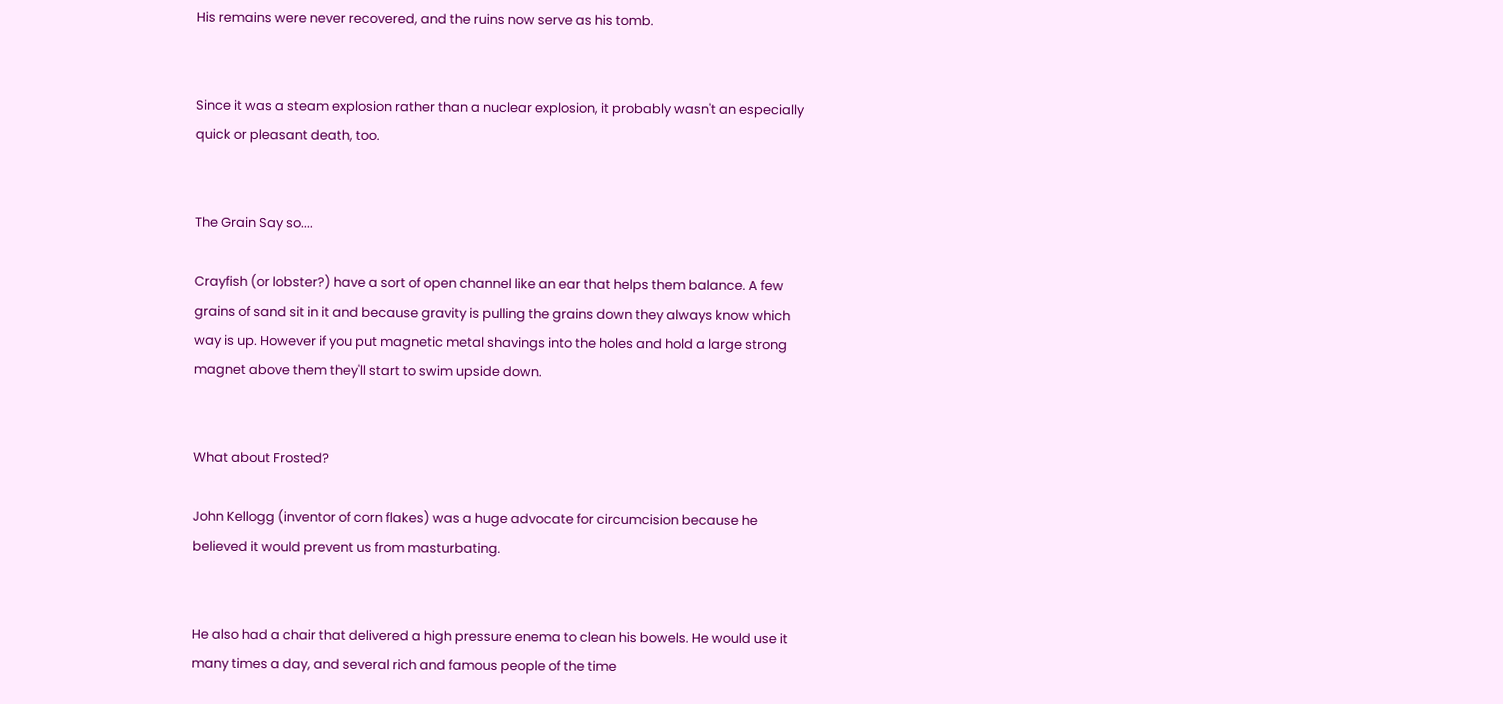His remains were never recovered, and the ruins now serve as his tomb.


Since it was a steam explosion rather than a nuclear explosion, it probably wasn't an especially quick or pleasant death, too.


The Grain Say so....

Crayfish (or lobster?) have a sort of open channel like an ear that helps them balance. A few grains of sand sit in it and because gravity is pulling the grains down they always know which way is up. However if you put magnetic metal shavings into the holes and hold a large strong magnet above them they'll start to swim upside down.


What about Frosted?

John Kellogg (inventor of corn flakes) was a huge advocate for circumcision because he believed it would prevent us from masturbating.


He also had a chair that delivered a high pressure enema to clean his bowels. He would use it many times a day, and several rich and famous people of the time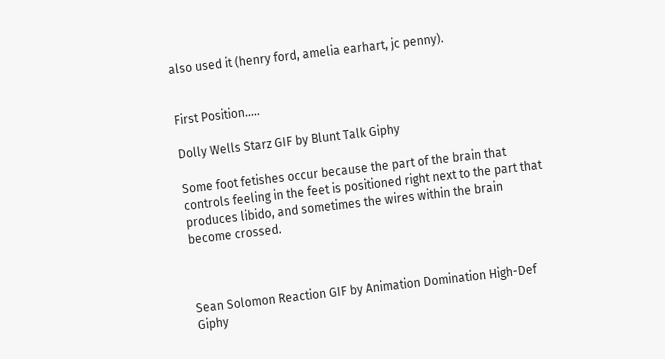also used it (henry ford, amelia earhart, jc penny).


First Position.....

Dolly Wells Starz GIF by Blunt Talk Giphy

Some foot fetishes occur because the part of the brain that controls feeling in the feet is positioned right next to the part that produces libido, and sometimes the wires within the brain become crossed.



Sean Solomon Reaction GIF by Animation Domination High-Def Giphy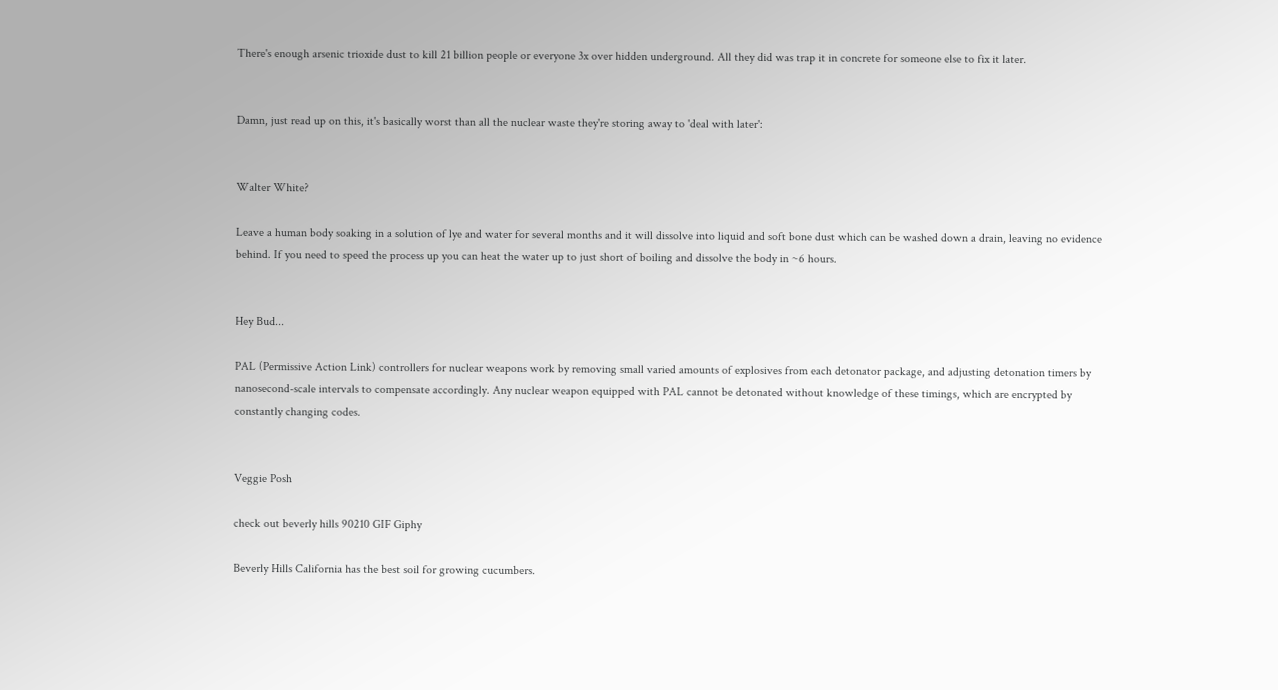There's enough arsenic trioxide dust to kill 21 billion people or everyone 3x over hidden underground. All they did was trap it in concrete for someone else to fix it later.


Damn, just read up on this, it's basically worst than all the nuclear waste they're storing away to 'deal with later':


Walter White?

Leave a human body soaking in a solution of lye and water for several months and it will dissolve into liquid and soft bone dust which can be washed down a drain, leaving no evidence behind. If you need to speed the process up you can heat the water up to just short of boiling and dissolve the body in ~6 hours.


Hey Bud...

PAL (Permissive Action Link) controllers for nuclear weapons work by removing small varied amounts of explosives from each detonator package, and adjusting detonation timers by nanosecond-scale intervals to compensate accordingly. Any nuclear weapon equipped with PAL cannot be detonated without knowledge of these timings, which are encrypted by constantly changing codes.


Veggie Posh

check out beverly hills 90210 GIF Giphy

Beverly Hills California has the best soil for growing cucumbers.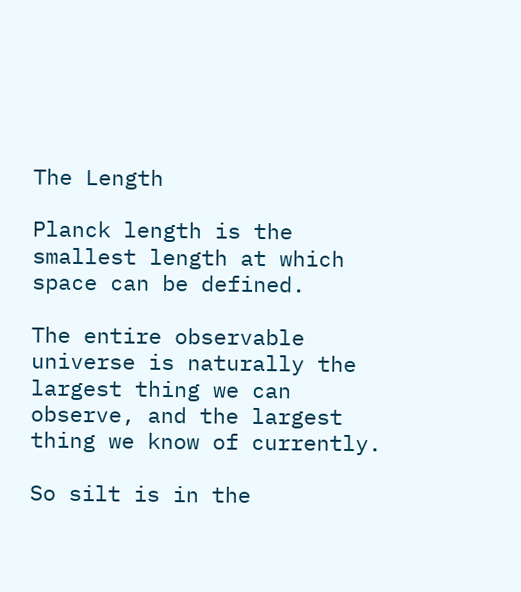The Length

Planck length is the smallest length at which space can be defined.

The entire observable universe is naturally the largest thing we can observe, and the largest thing we know of currently.

So silt is in the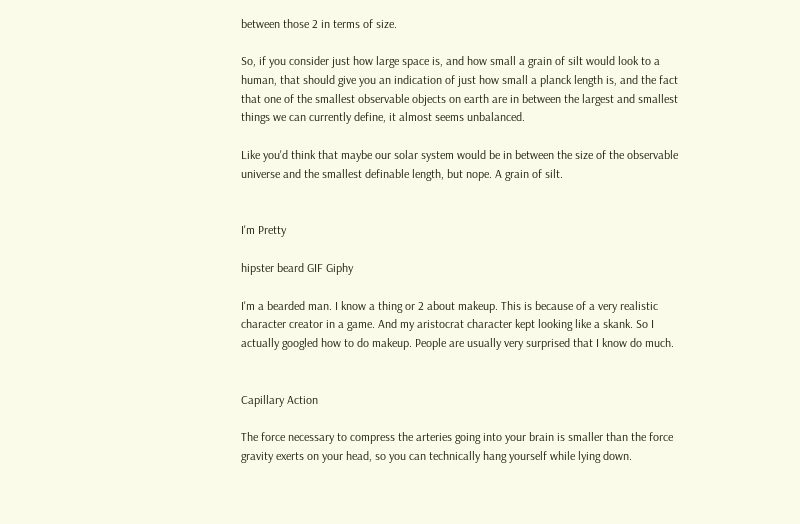between those 2 in terms of size.

So, if you consider just how large space is, and how small a grain of silt would look to a human, that should give you an indication of just how small a planck length is, and the fact that one of the smallest observable objects on earth are in between the largest and smallest things we can currently define, it almost seems unbalanced.

Like you'd think that maybe our solar system would be in between the size of the observable universe and the smallest definable length, but nope. A grain of silt.


I'm Pretty

hipster beard GIF Giphy

I'm a bearded man. I know a thing or 2 about makeup. This is because of a very realistic character creator in a game. And my aristocrat character kept looking like a skank. So I actually googled how to do makeup. People are usually very surprised that I know do much.


Capillary Action

The force necessary to compress the arteries going into your brain is smaller than the force gravity exerts on your head, so you can technically hang yourself while lying down.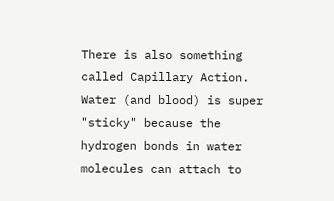There is also something called Capillary Action. Water (and blood) is super "sticky" because the hydrogen bonds in water molecules can attach to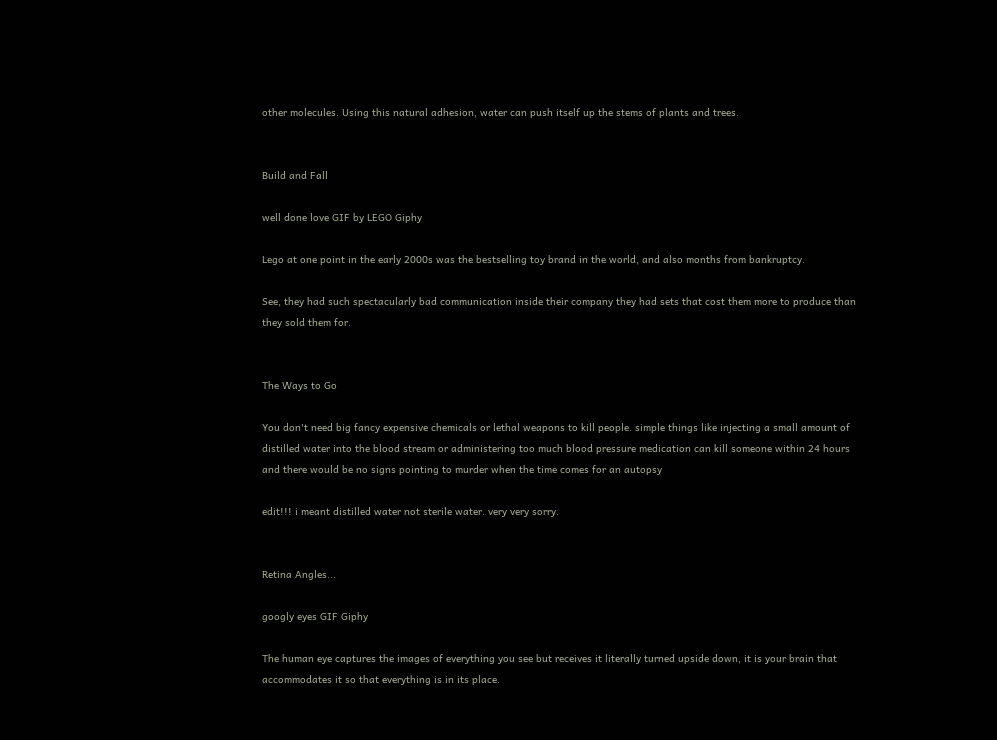other molecules. Using this natural adhesion, water can push itself up the stems of plants and trees.


Build and Fall

well done love GIF by LEGO Giphy

Lego at one point in the early 2000s was the bestselling toy brand in the world, and also months from bankruptcy.

See, they had such spectacularly bad communication inside their company they had sets that cost them more to produce than they sold them for.


The Ways to Go

You don't need big fancy expensive chemicals or lethal weapons to kill people. simple things like injecting a small amount of distilled water into the blood stream or administering too much blood pressure medication can kill someone within 24 hours and there would be no signs pointing to murder when the time comes for an autopsy

edit!!! i meant distilled water not sterile water. very very sorry.


Retina Angles...

googly eyes GIF Giphy

The human eye captures the images of everything you see but receives it literally turned upside down, it is your brain that accommodates it so that everything is in its place.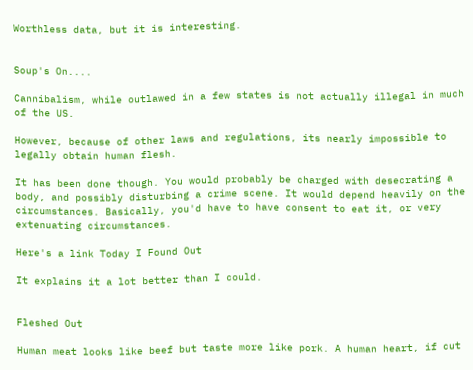Worthless data, but it is interesting.


Soup's On....

Cannibalism, while outlawed in a few states is not actually illegal in much of the US.

However, because of other laws and regulations, its nearly impossible to legally obtain human flesh.

It has been done though. You would probably be charged with desecrating a body, and possibly disturbing a crime scene. It would depend heavily on the circumstances. Basically, you'd have to have consent to eat it, or very extenuating circumstances.

Here's a link Today I Found Out

It explains it a lot better than I could.


Fleshed Out

Human meat looks like beef but taste more like pork. A human heart, if cut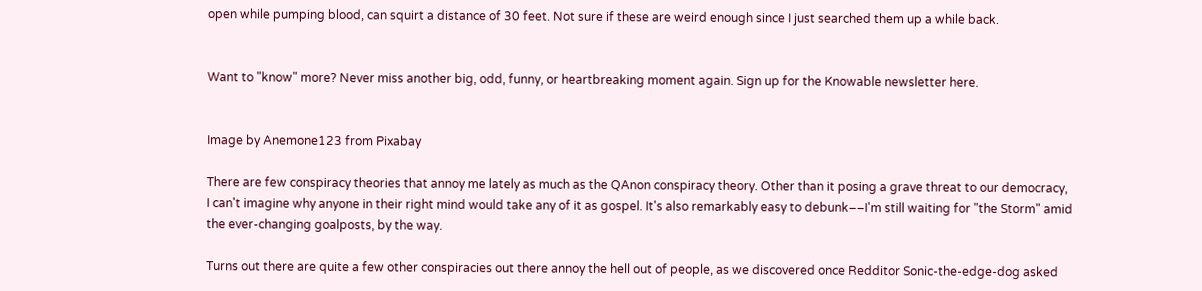open while pumping blood, can squirt a distance of 30 feet. Not sure if these are weird enough since I just searched them up a while back.


Want to "know" more? Never miss another big, odd, funny, or heartbreaking moment again. Sign up for the Knowable newsletter here.


Image by Anemone123 from Pixabay

There are few conspiracy theories that annoy me lately as much as the QAnon conspiracy theory. Other than it posing a grave threat to our democracy, I can't imagine why anyone in their right mind would take any of it as gospel. It's also remarkably easy to debunk––I'm still waiting for "the Storm" amid the ever-changing goalposts, by the way.

Turns out there are quite a few other conspiracies out there annoy the hell out of people, as we discovered once Redditor Sonic-the-edge-dog asked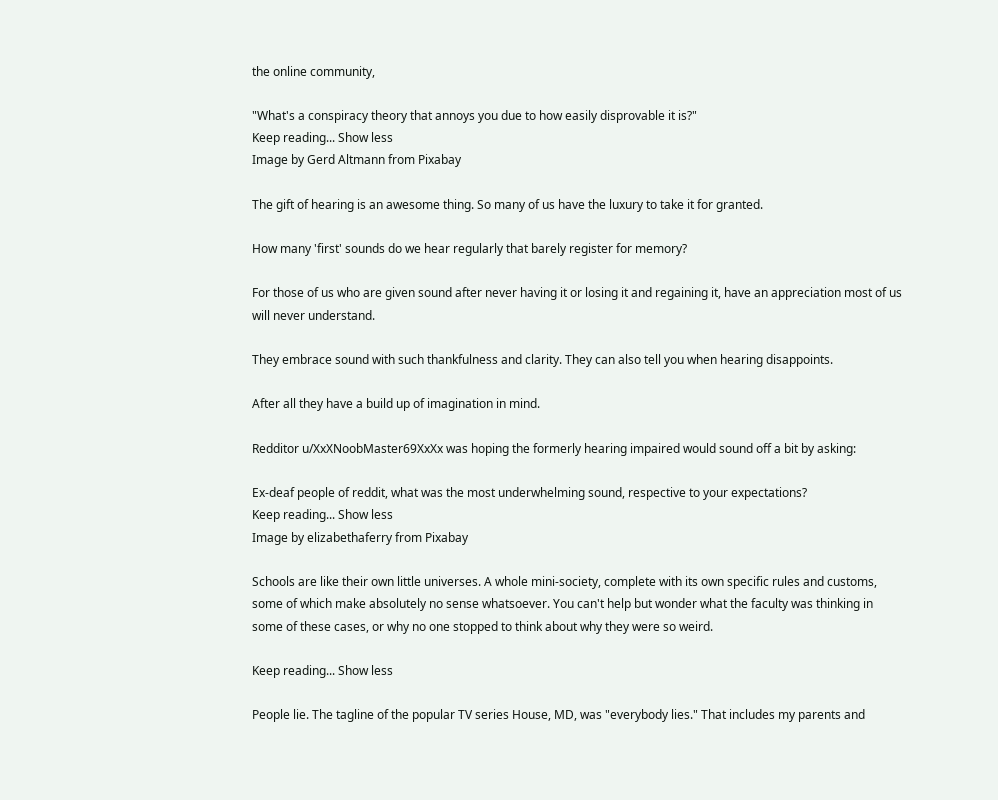the online community,

"What's a conspiracy theory that annoys you due to how easily disprovable it is?"
Keep reading... Show less
Image by Gerd Altmann from Pixabay

The gift of hearing is an awesome thing. So many of us have the luxury to take it for granted.

How many 'first' sounds do we hear regularly that barely register for memory?

For those of us who are given sound after never having it or losing it and regaining it, have an appreciation most of us will never understand.

They embrace sound with such thankfulness and clarity. They can also tell you when hearing disappoints.

After all they have a build up of imagination in mind.

Redditor u/XxXNoobMaster69XxXx was hoping the formerly hearing impaired would sound off a bit by asking:

Ex-deaf people of reddit, what was the most underwhelming sound, respective to your expectations?
Keep reading... Show less
Image by elizabethaferry from Pixabay

Schools are like their own little universes. A whole mini-society, complete with its own specific rules and customs, some of which make absolutely no sense whatsoever. You can't help but wonder what the faculty was thinking in some of these cases, or why no one stopped to think about why they were so weird.

Keep reading... Show less

People lie. The tagline of the popular TV series House, MD, was "everybody lies." That includes my parents and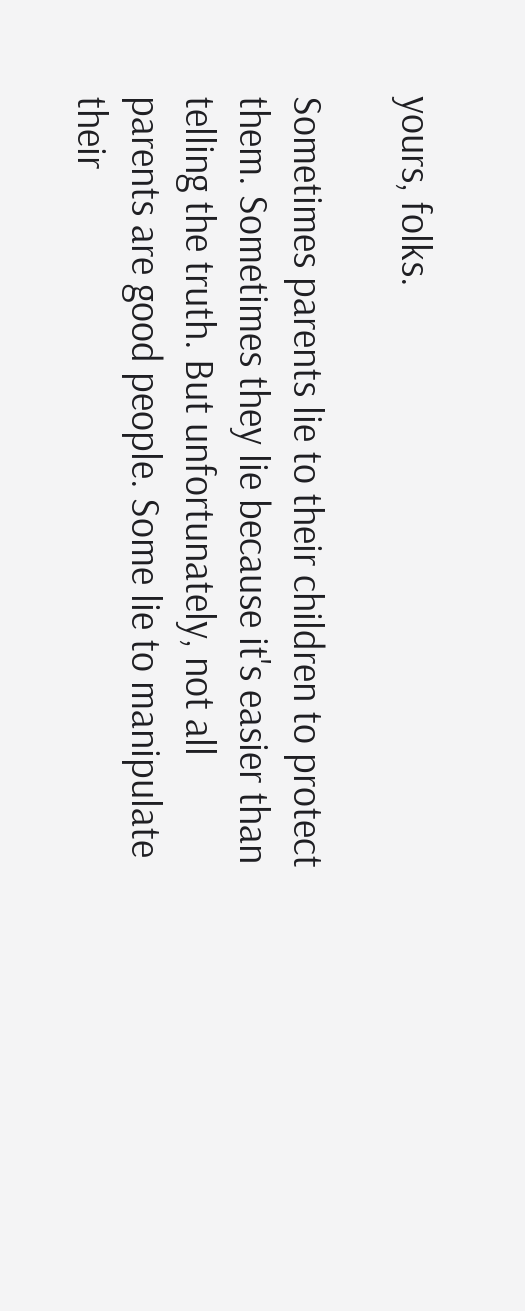yours, folks.

Sometimes parents lie to their children to protect them. Sometimes they lie because it's easier than telling the truth. But unfortunately, not all parents are good people. Some lie to manipulate their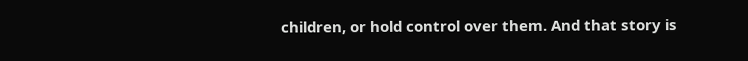children, or hold control over them. And that story is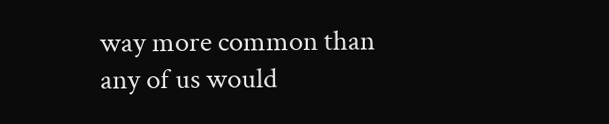way more common than any of us would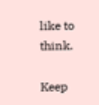like to think.

Keep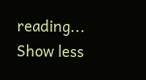reading... Show less